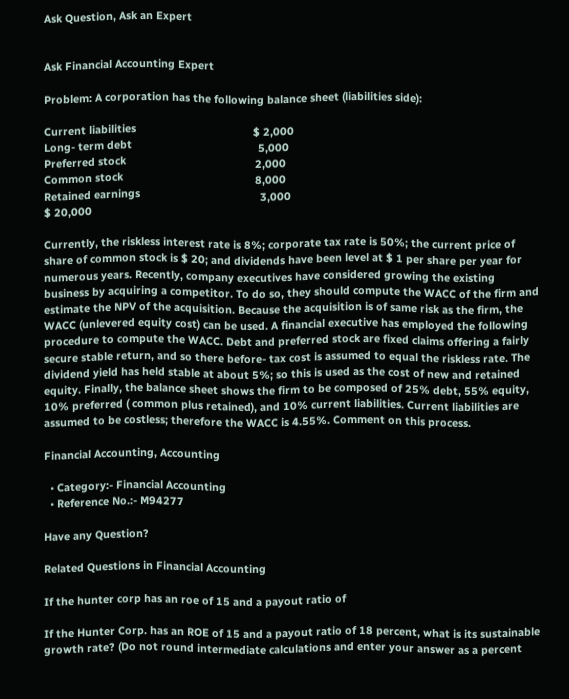Ask Question, Ask an Expert


Ask Financial Accounting Expert

Problem: A corporation has the following balance sheet (liabilities side):

Current liabilities                                       $ 2,000
Long- term debt                                          5,000
Preferred stock                                           2,000
Common stock                                            8,000
Retained earnings                                        3,000
$ 20,000

Currently, the riskless interest rate is 8%; corporate tax rate is 50%; the current price of share of common stock is $ 20; and dividends have been level at $ 1 per share per year for numerous years. Recently, company executives have considered growing the existing business by acquiring a competitor. To do so, they should compute the WACC of the firm and estimate the NPV of the acquisition. Because the acquisition is of same risk as the firm, the WACC (unlevered equity cost) can be used. A financial executive has employed the following procedure to compute the WACC. Debt and preferred stock are fixed claims offering a fairly secure stable return, and so there before- tax cost is assumed to equal the riskless rate. The dividend yield has held stable at about 5%; so this is used as the cost of new and retained equity. Finally, the balance sheet shows the firm to be composed of 25% debt, 55% equity, 10% preferred ( common plus retained), and 10% current liabilities. Current liabilities are assumed to be costless; therefore the WACC is 4.55%. Comment on this process.

Financial Accounting, Accounting

  • Category:- Financial Accounting
  • Reference No.:- M94277

Have any Question?

Related Questions in Financial Accounting

If the hunter corp has an roe of 15 and a payout ratio of

If the Hunter Corp. has an ROE of 15 and a payout ratio of 18 percent, what is its sustainable growth rate? (Do not round intermediate calculations and enter your answer as a percent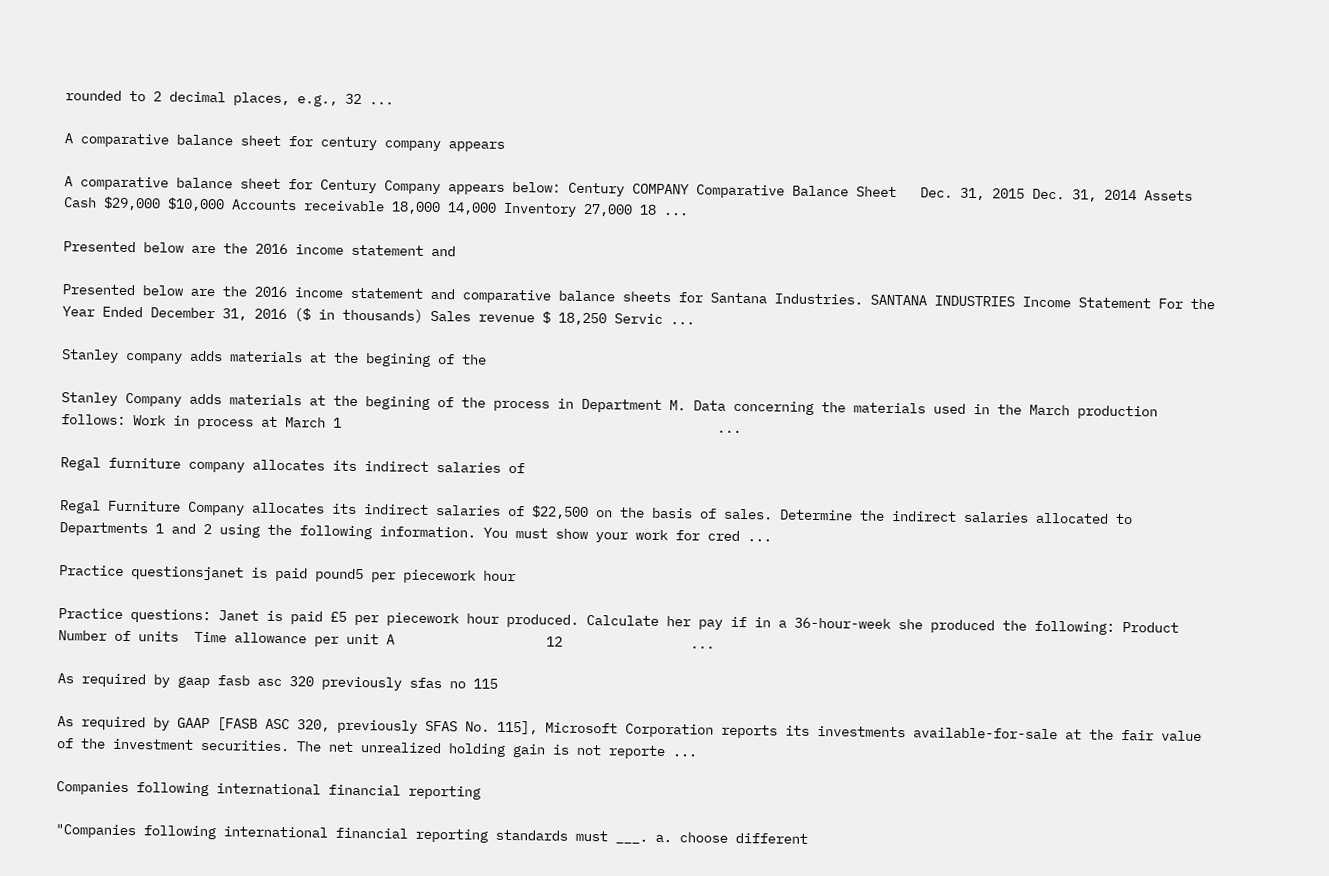rounded to 2 decimal places, e.g., 32 ...

A comparative balance sheet for century company appears

A comparative balance sheet for Century Company appears below: Century COMPANY Comparative Balance Sheet   Dec. 31, 2015 Dec. 31, 2014 Assets     Cash $29,000 $10,000 Accounts receivable 18,000 14,000 Inventory 27,000 18 ...

Presented below are the 2016 income statement and

Presented below are the 2016 income statement and comparative balance sheets for Santana Industries. SANTANA INDUSTRIES Income Statement For the Year Ended December 31, 2016 ($ in thousands) Sales revenue $ 18,250 Servic ...

Stanley company adds materials at the begining of the

Stanley Company adds materials at the begining of the process in Department M. Data concerning the materials used in the March production follows: Work in process at March 1                                               ...

Regal furniture company allocates its indirect salaries of

Regal Furniture Company allocates its indirect salaries of $22,500 on the basis of sales. Determine the indirect salaries allocated to Departments 1 and 2 using the following information. You must show your work for cred ...

Practice questionsjanet is paid pound5 per piecework hour

Practice questions: Janet is paid £5 per piecework hour produced. Calculate her pay if in a 36-hour-week she produced the following: Product  Number of units  Time allowance per unit A                   12                ...

As required by gaap fasb asc 320 previously sfas no 115

As required by GAAP [FASB ASC 320, previously SFAS No. 115], Microsoft Corporation reports its investments available-for-sale at the fair value of the investment securities. The net unrealized holding gain is not reporte ...

Companies following international financial reporting

"Companies following international financial reporting standards must ___. a. choose different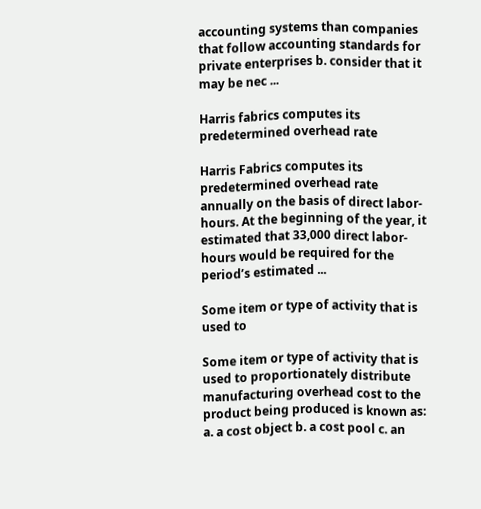accounting systems than companies that follow accounting standards for private enterprises b. consider that it may be nec ...

Harris fabrics computes its predetermined overhead rate

Harris Fabrics computes its predetermined overhead rate annually on the basis of direct labor-hours. At the beginning of the year, it estimated that 33,000 direct labor-hours would be required for the period’s estimated ...

Some item or type of activity that is used to

Some item or type of activity that is used to proportionately distribute manufacturing overhead cost to the product being produced is known as: a. a cost object b. a cost pool c. an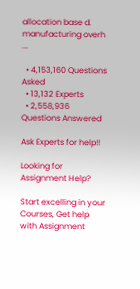allocation base d. manufacturing overh ...

  • 4,153,160 Questions Asked
  • 13,132 Experts
  • 2,558,936 Questions Answered

Ask Experts for help!!

Looking for Assignment Help?

Start excelling in your Courses, Get help with Assignment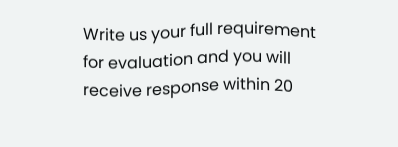Write us your full requirement for evaluation and you will receive response within 20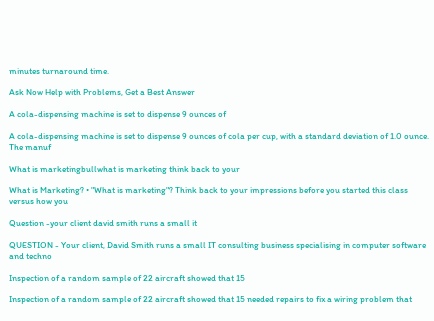minutes turnaround time.

Ask Now Help with Problems, Get a Best Answer

A cola-dispensing machine is set to dispense 9 ounces of

A cola-dispensing machine is set to dispense 9 ounces of cola per cup, with a standard deviation of 1.0 ounce. The manuf

What is marketingbullwhat is marketing think back to your

What is Marketing? • "What is marketing"? Think back to your impressions before you started this class versus how you

Question -your client david smith runs a small it

QUESTION - Your client, David Smith runs a small IT consulting business specialising in computer software and techno

Inspection of a random sample of 22 aircraft showed that 15

Inspection of a random sample of 22 aircraft showed that 15 needed repairs to fix a wiring problem that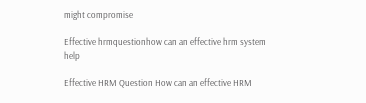might compromise

Effective hrmquestionhow can an effective hrm system help

Effective HRM Question How can an effective HRM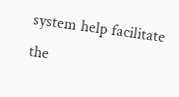system help facilitate the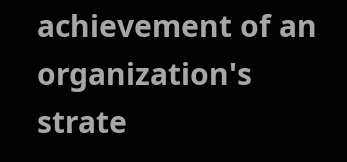achievement of an organization's strate